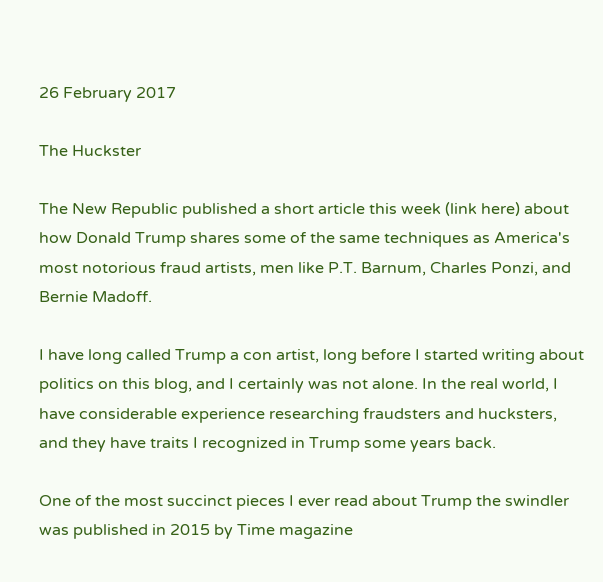26 February 2017

The Huckster

The New Republic published a short article this week (link here) about how Donald Trump shares some of the same techniques as America's most notorious fraud artists, men like P.T. Barnum, Charles Ponzi, and Bernie Madoff.

I have long called Trump a con artist, long before I started writing about politics on this blog, and I certainly was not alone. In the real world, I have considerable experience researching fraudsters and hucksters, and they have traits I recognized in Trump some years back.

One of the most succinct pieces I ever read about Trump the swindler was published in 2015 by Time magazine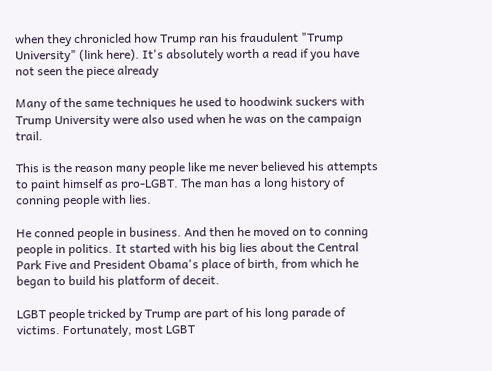when they chronicled how Trump ran his fraudulent "Trump University" (link here). It's absolutely worth a read if you have not seen the piece already

Many of the same techniques he used to hoodwink suckers with Trump University were also used when he was on the campaign trail.

This is the reason many people like me never believed his attempts to paint himself as pro-LGBT. The man has a long history of conning people with lies.

He conned people in business. And then he moved on to conning people in politics. It started with his big lies about the Central Park Five and President Obama's place of birth, from which he began to build his platform of deceit.

LGBT people tricked by Trump are part of his long parade of victims. Fortunately, most LGBT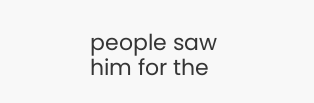people saw him for the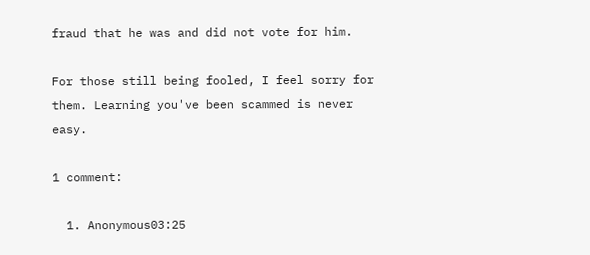fraud that he was and did not vote for him.

For those still being fooled, I feel sorry for them. Learning you've been scammed is never easy.

1 comment:

  1. Anonymous03:25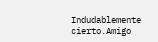Indudablemente cierto.Amigo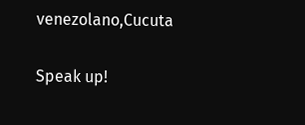venezolano,Cucuta


Speak up!